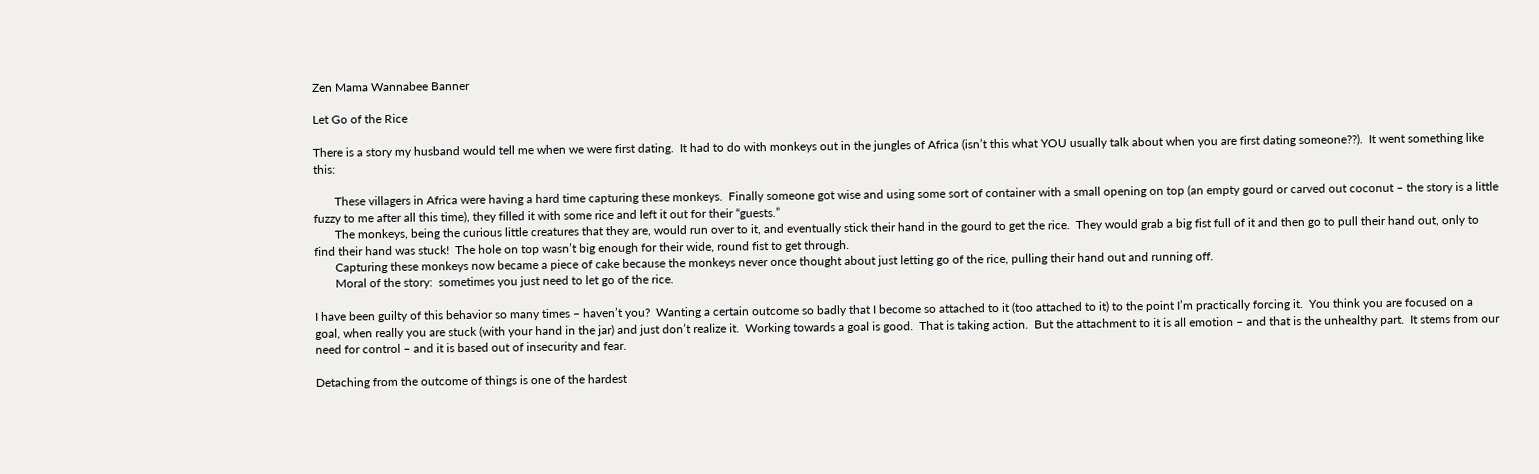Zen Mama Wannabee Banner

Let Go of the Rice

There is a story my husband would tell me when we were first dating.  It had to do with monkeys out in the jungles of Africa (isn’t this what YOU usually talk about when you are first dating someone??).  It went something like this:

       These villagers in Africa were having a hard time capturing these monkeys.  Finally someone got wise and using some sort of container with a small opening on top (an empty gourd or carved out coconut – the story is a little fuzzy to me after all this time), they filled it with some rice and left it out for their “guests.”
       The monkeys, being the curious little creatures that they are, would run over to it, and eventually stick their hand in the gourd to get the rice.  They would grab a big fist full of it and then go to pull their hand out, only to find their hand was stuck!  The hole on top wasn’t big enough for their wide, round fist to get through.
       Capturing these monkeys now became a piece of cake because the monkeys never once thought about just letting go of the rice, pulling their hand out and running off.
       Moral of the story:  sometimes you just need to let go of the rice.

I have been guilty of this behavior so many times – haven’t you?  Wanting a certain outcome so badly that I become so attached to it (too attached to it) to the point I’m practically forcing it.  You think you are focused on a goal, when really you are stuck (with your hand in the jar) and just don’t realize it.  Working towards a goal is good.  That is taking action.  But the attachment to it is all emotion – and that is the unhealthy part.  It stems from our need for control – and it is based out of insecurity and fear.

Detaching from the outcome of things is one of the hardest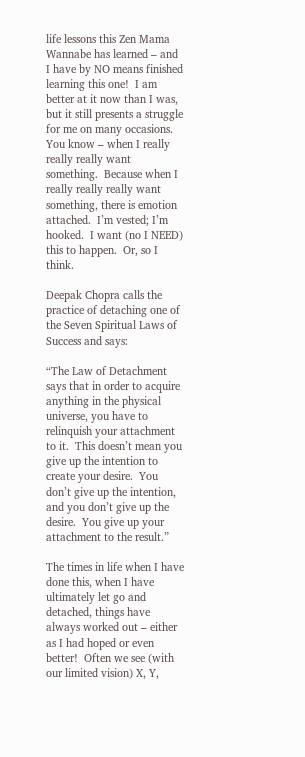life lessons this Zen Mama Wannabe has learned – and I have by NO means finished learning this one!  I am better at it now than I was, but it still presents a struggle for me on many occasions.  You know – when I really really really want something.  Because when I really really really want something, there is emotion attached.  I’m vested; I’m hooked.  I want (no I NEED) this to happen.  Or, so I think.

Deepak Chopra calls the practice of detaching one of the Seven Spiritual Laws of Success and says:

“The Law of Detachment says that in order to acquire anything in the physical universe, you have to relinquish your attachment to it.  This doesn’t mean you give up the intention to create your desire.  You don’t give up the intention, and you don’t give up the desire.  You give up your attachment to the result.”

The times in life when I have done this, when I have ultimately let go and detached, things have always worked out – either as I had hoped or even better!  Often we see (with our limited vision) X, Y,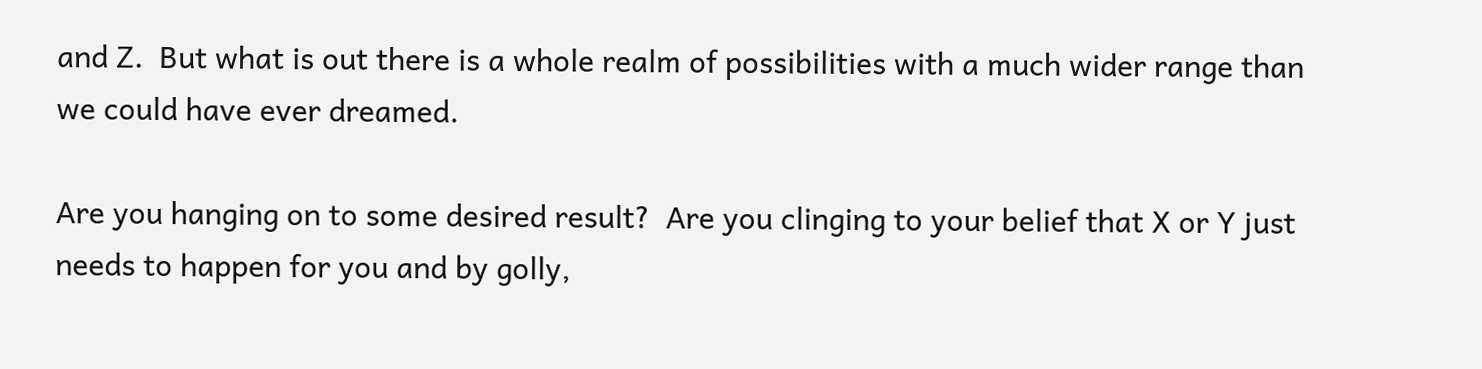and Z.  But what is out there is a whole realm of possibilities with a much wider range than we could have ever dreamed.

Are you hanging on to some desired result?  Are you clinging to your belief that X or Y just needs to happen for you and by golly,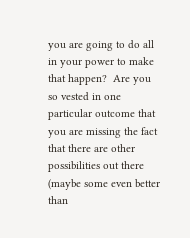you are going to do all in your power to make that happen?  Are you so vested in one particular outcome that you are missing the fact that there are other possibilities out there (maybe some even better than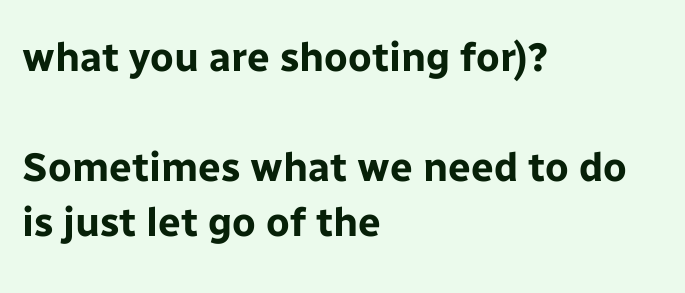what you are shooting for)?

Sometimes what we need to do is just let go of the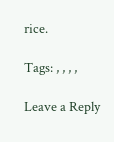rice.

Tags: , , , ,

Leave a Reply